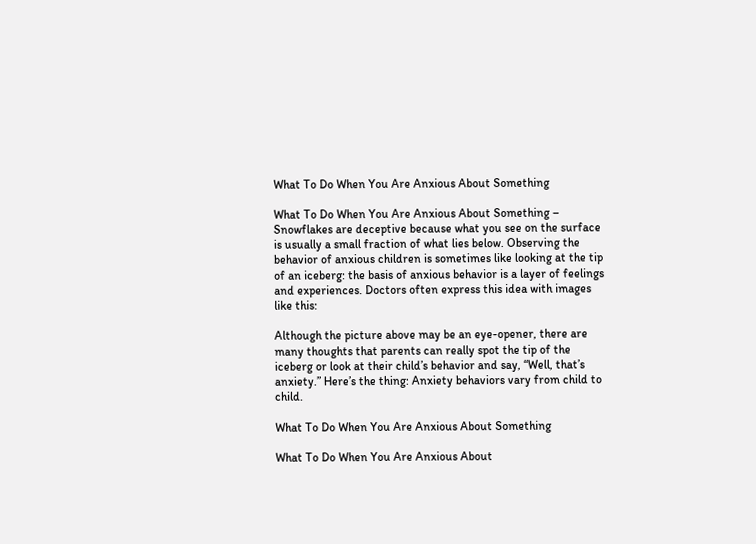What To Do When You Are Anxious About Something

What To Do When You Are Anxious About Something – Snowflakes are deceptive because what you see on the surface is usually a small fraction of what lies below. Observing the behavior of anxious children is sometimes like looking at the tip of an iceberg: the basis of anxious behavior is a layer of feelings and experiences. Doctors often express this idea with images like this:

Although the picture above may be an eye-opener, there are many thoughts that parents can really spot the tip of the iceberg or look at their child’s behavior and say, “Well, that’s anxiety.” Here’s the thing: Anxiety behaviors vary from child to child.

What To Do When You Are Anxious About Something

What To Do When You Are Anxious About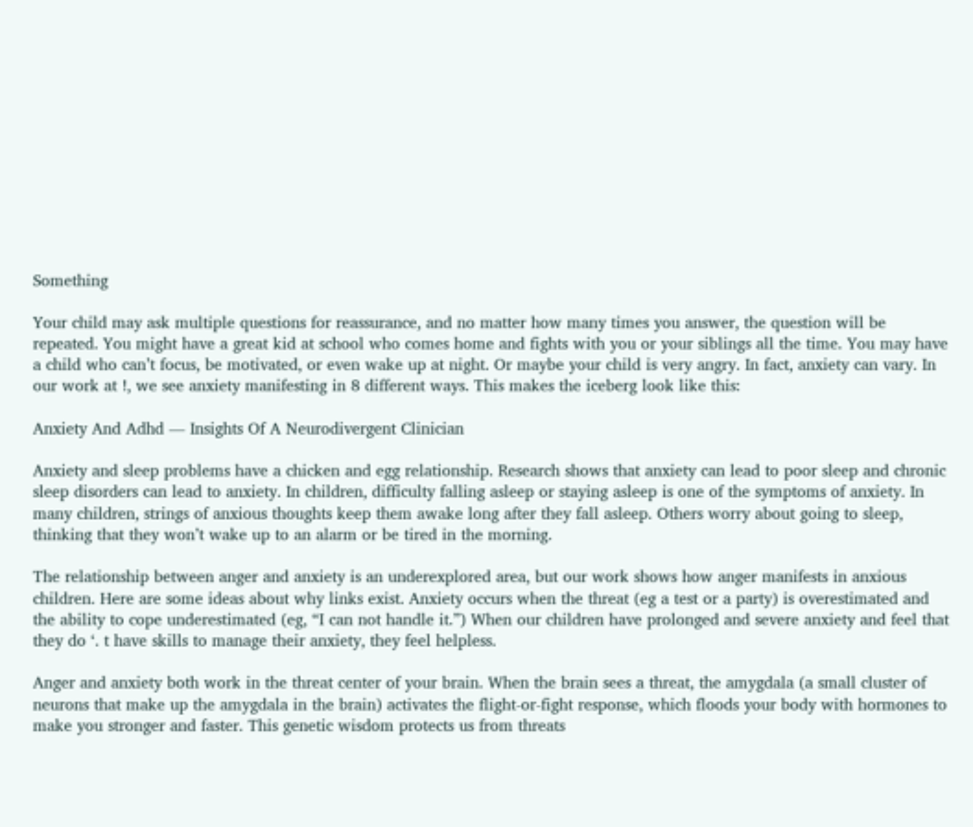Something

Your child may ask multiple questions for reassurance, and no matter how many times you answer, the question will be repeated. You might have a great kid at school who comes home and fights with you or your siblings all the time. You may have a child who can’t focus, be motivated, or even wake up at night. Or maybe your child is very angry. In fact, anxiety can vary. In our work at !, we see anxiety manifesting in 8 different ways. This makes the iceberg look like this:

Anxiety And Adhd — Insights Of A Neurodivergent Clinician

Anxiety and sleep problems have a chicken and egg relationship. Research shows that anxiety can lead to poor sleep and chronic sleep disorders can lead to anxiety. In children, difficulty falling asleep or staying asleep is one of the symptoms of anxiety. In many children, strings of anxious thoughts keep them awake long after they fall asleep. Others worry about going to sleep, thinking that they won’t wake up to an alarm or be tired in the morning.

The relationship between anger and anxiety is an underexplored area, but our work shows how anger manifests in anxious children. Here are some ideas about why links exist. Anxiety occurs when the threat (eg a test or a party) is overestimated and the ability to cope underestimated (eg, “I can not handle it.”) When our children have prolonged and severe anxiety and feel that they do ‘. t have skills to manage their anxiety, they feel helpless.

Anger and anxiety both work in the threat center of your brain. When the brain sees a threat, the amygdala (a small cluster of neurons that make up the amygdala in the brain) activates the flight-or-fight response, which floods your body with hormones to make you stronger and faster. This genetic wisdom protects us from threats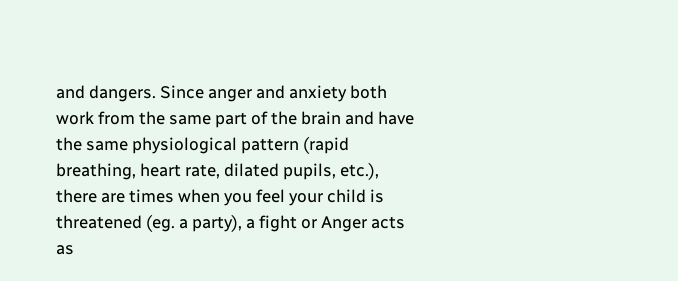and dangers. Since anger and anxiety both work from the same part of the brain and have the same physiological pattern (rapid breathing, heart rate, dilated pupils, etc.), there are times when you feel your child is threatened (eg. a party), a fight or Anger acts as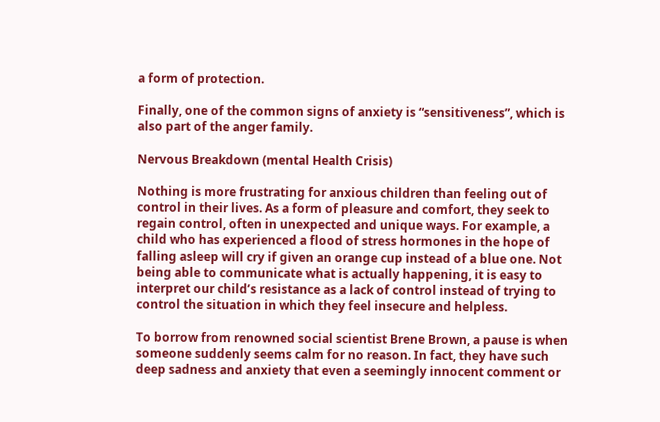a form of protection.

Finally, one of the common signs of anxiety is “sensitiveness”, which is also part of the anger family.

Nervous Breakdown (mental Health Crisis)

Nothing is more frustrating for anxious children than feeling out of control in their lives. As a form of pleasure and comfort, they seek to regain control, often in unexpected and unique ways. For example, a child who has experienced a flood of stress hormones in the hope of falling asleep will cry if given an orange cup instead of a blue one. Not being able to communicate what is actually happening, it is easy to interpret our child’s resistance as a lack of control instead of trying to control the situation in which they feel insecure and helpless.

To borrow from renowned social scientist Brene Brown, a pause is when someone suddenly seems calm for no reason. In fact, they have such deep sadness and anxiety that even a seemingly innocent comment or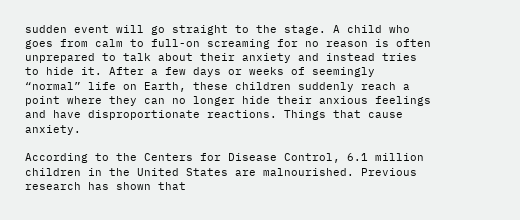sudden event will go straight to the stage. A child who goes from calm to full-on screaming for no reason is often unprepared to talk about their anxiety and instead tries to hide it. After a few days or weeks of seemingly “normal” life on Earth, these children suddenly reach a point where they can no longer hide their anxious feelings and have disproportionate reactions. Things that cause anxiety.

According to the Centers for Disease Control, 6.1 million children in the United States are malnourished. Previous research has shown that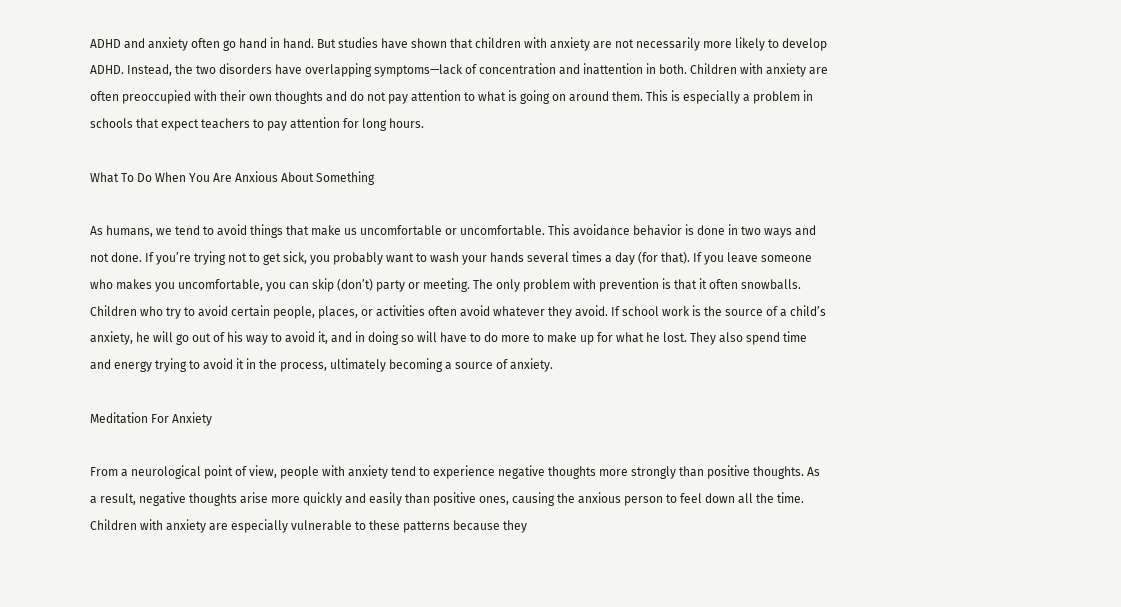ADHD and anxiety often go hand in hand. But studies have shown that children with anxiety are not necessarily more likely to develop ADHD. Instead, the two disorders have overlapping symptoms—lack of concentration and inattention in both. Children with anxiety are often preoccupied with their own thoughts and do not pay attention to what is going on around them. This is especially a problem in schools that expect teachers to pay attention for long hours.

What To Do When You Are Anxious About Something

As humans, we tend to avoid things that make us uncomfortable or uncomfortable. This avoidance behavior is done in two ways and not done. If you’re trying not to get sick, you probably want to wash your hands several times a day (for that). If you leave someone who makes you uncomfortable, you can skip (don’t) party or meeting. The only problem with prevention is that it often snowballs. Children who try to avoid certain people, places, or activities often avoid whatever they avoid. If school work is the source of a child’s anxiety, he will go out of his way to avoid it, and in doing so will have to do more to make up for what he lost. They also spend time and energy trying to avoid it in the process, ultimately becoming a source of anxiety.

Meditation For Anxiety

From a neurological point of view, people with anxiety tend to experience negative thoughts more strongly than positive thoughts. As a result, negative thoughts arise more quickly and easily than positive ones, causing the anxious person to feel down all the time. Children with anxiety are especially vulnerable to these patterns because they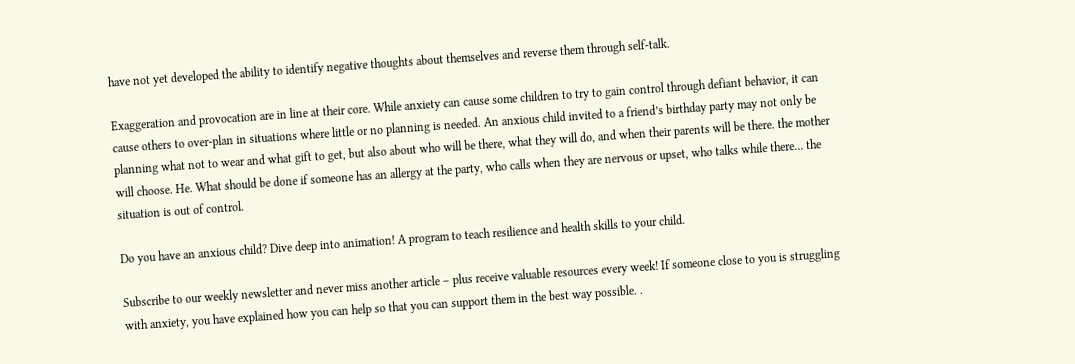have not yet developed the ability to identify negative thoughts about themselves and reverse them through self-talk.

Exaggeration and provocation are in line at their core. While anxiety can cause some children to try to gain control through defiant behavior, it can cause others to over-plan in situations where little or no planning is needed. An anxious child invited to a friend’s birthday party may not only be planning what not to wear and what gift to get, but also about who will be there, what they will do, and when their parents will be there. the mother will choose. He. What should be done if someone has an allergy at the party, who calls when they are nervous or upset, who talks while there… the situation is out of control.

Do you have an anxious child? Dive deep into animation! A program to teach resilience and health skills to your child.

Subscribe to our weekly newsletter and never miss another article – plus receive valuable resources every week! If someone close to you is struggling with anxiety, you have explained how you can help so that you can support them in the best way possible. .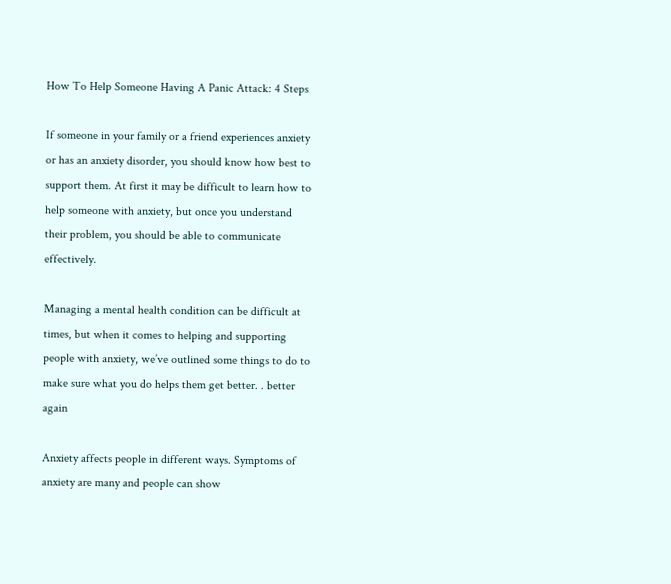How To Help Someone Having A Panic Attack: 4 Steps

If someone in your family or a friend experiences anxiety or has an anxiety disorder, you should know how best to support them. At first it may be difficult to learn how to help someone with anxiety, but once you understand their problem, you should be able to communicate effectively.

Managing a mental health condition can be difficult at times, but when it comes to helping and supporting people with anxiety, we’ve outlined some things to do to make sure what you do helps them get better. . better again

Anxiety affects people in different ways. Symptoms of anxiety are many and people can show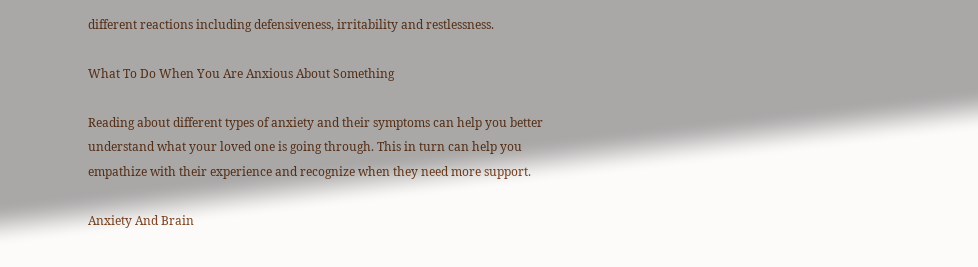different reactions including defensiveness, irritability and restlessness.

What To Do When You Are Anxious About Something

Reading about different types of anxiety and their symptoms can help you better understand what your loved one is going through. This in turn can help you empathize with their experience and recognize when they need more support.

Anxiety And Brain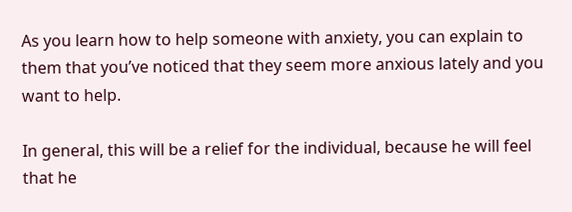As you learn how to help someone with anxiety, you can explain to them that you’ve noticed that they seem more anxious lately and you want to help.

In general, this will be a relief for the individual, because he will feel that he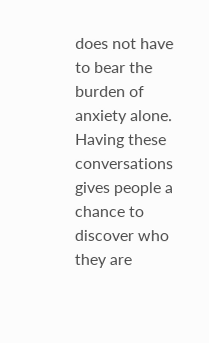does not have to bear the burden of anxiety alone. Having these conversations gives people a chance to discover who they are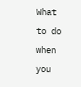What to do when you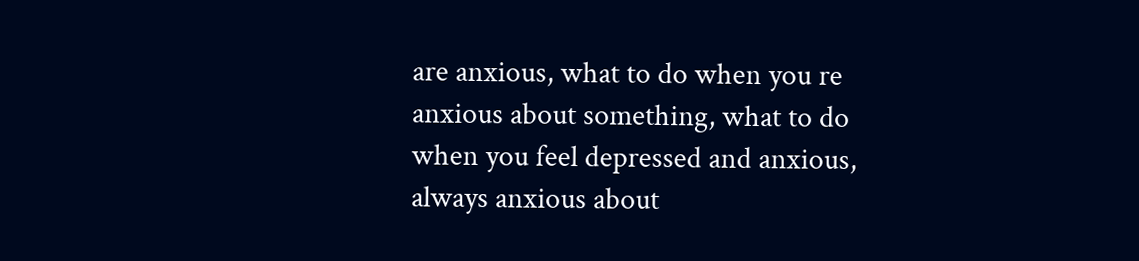are anxious, what to do when you re anxious about something, what to do when you feel depressed and anxious, always anxious about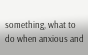something, what to do when anxious and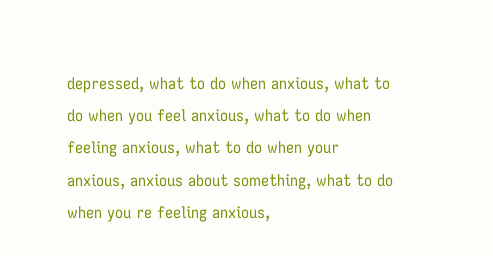depressed, what to do when anxious, what to do when you feel anxious, what to do when feeling anxious, what to do when your anxious, anxious about something, what to do when you re feeling anxious,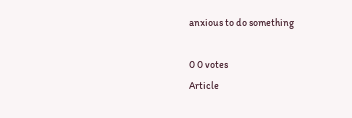anxious to do something

0 0 votes
Article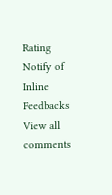Rating
Notify of
Inline Feedbacks
View all comments